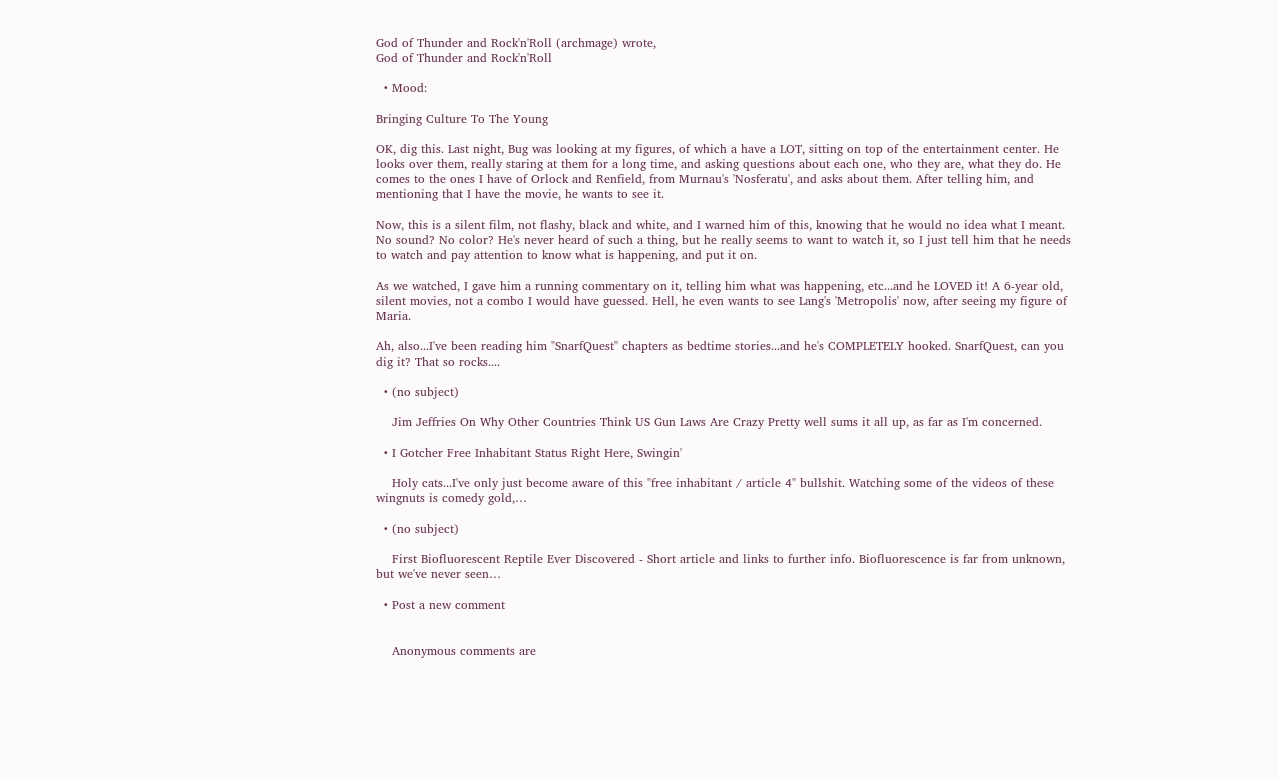God of Thunder and Rock'n'Roll (archmage) wrote,
God of Thunder and Rock'n'Roll

  • Mood:

Bringing Culture To The Young

OK, dig this. Last night, Bug was looking at my figures, of which a have a LOT, sitting on top of the entertainment center. He looks over them, really staring at them for a long time, and asking questions about each one, who they are, what they do. He comes to the ones I have of Orlock and Renfield, from Murnau's 'Nosferatu', and asks about them. After telling him, and mentioning that I have the movie, he wants to see it.

Now, this is a silent film, not flashy, black and white, and I warned him of this, knowing that he would no idea what I meant. No sound? No color? He's never heard of such a thing, but he really seems to want to watch it, so I just tell him that he needs to watch and pay attention to know what is happening, and put it on.

As we watched, I gave him a running commentary on it, telling him what was happening, etc...and he LOVED it! A 6-year old, silent movies, not a combo I would have guessed. Hell, he even wants to see Lang's 'Metropolis' now, after seeing my figure of Maria.

Ah, also...I've been reading him "SnarfQuest" chapters as bedtime stories...and he's COMPLETELY hooked. SnarfQuest, can you dig it? That so rocks....

  • (no subject)

    Jim Jeffries On Why Other Countries Think US Gun Laws Are Crazy Pretty well sums it all up, as far as I'm concerned.

  • I Gotcher Free Inhabitant Status Right Here, Swingin'

    Holy cats...I've only just become aware of this "free inhabitant / article 4" bullshit. Watching some of the videos of these wingnuts is comedy gold,…

  • (no subject)

    First Biofluorescent Reptile Ever Discovered - Short article and links to further info. Biofluorescence is far from unknown, but we've never seen…

  • Post a new comment


    Anonymous comments are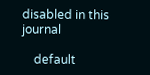disabled in this journal

    default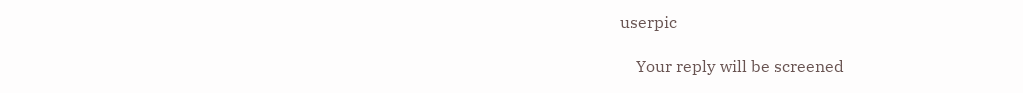userpic

    Your reply will be screened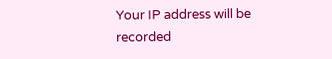Your IP address will be recorded